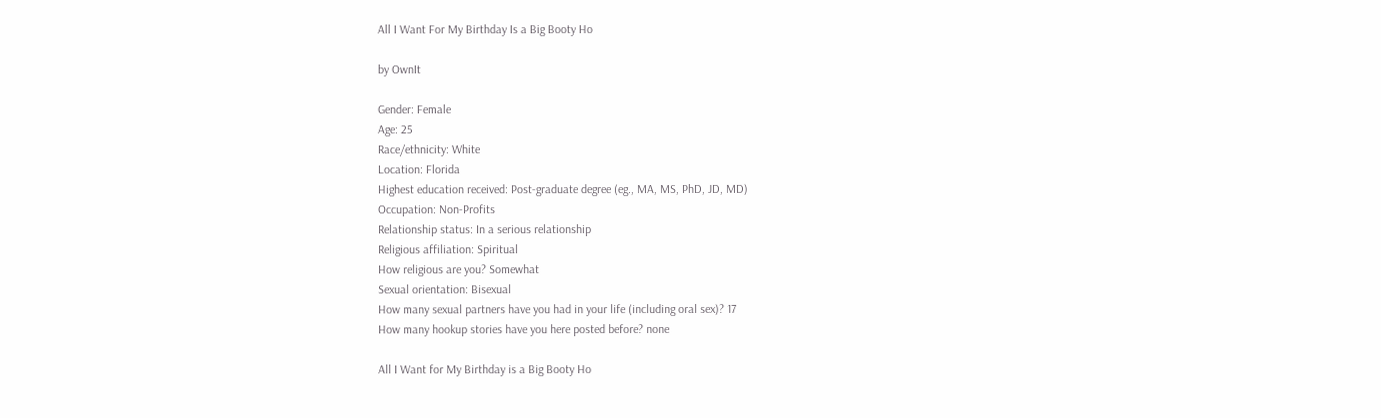All I Want For My Birthday Is a Big Booty Ho

by OwnIt

Gender: Female
Age: 25
Race/ethnicity: White
Location: Florida
Highest education received: Post-graduate degree (eg., MA, MS, PhD, JD, MD)
Occupation: Non-Profits
Relationship status: In a serious relationship
Religious affiliation: Spiritual
How religious are you? Somewhat
Sexual orientation: Bisexual
How many sexual partners have you had in your life (including oral sex)? 17
How many hookup stories have you here posted before? none

All I Want for My Birthday is a Big Booty Ho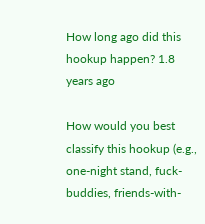How long ago did this hookup happen? 1.8 years ago

How would you best classify this hookup (e.g., one-night stand, fuck-buddies, friends-with-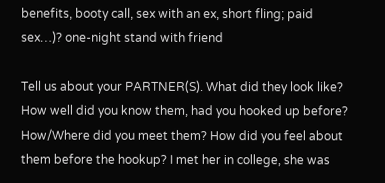benefits, booty call, sex with an ex, short fling; paid sex…)? one-night stand with friend

Tell us about your PARTNER(S). What did they look like? How well did you know them, had you hooked up before? How/Where did you meet them? How did you feel about them before the hookup? I met her in college, she was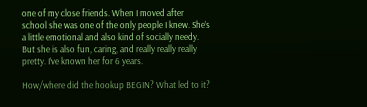one of my close friends. When I moved after school she was one of the only people I knew. She’s a little emotional and also kind of socially needy. But she is also fun, caring, and really really really pretty. I’ve known her for 6 years.

How/where did the hookup BEGIN? What led to it?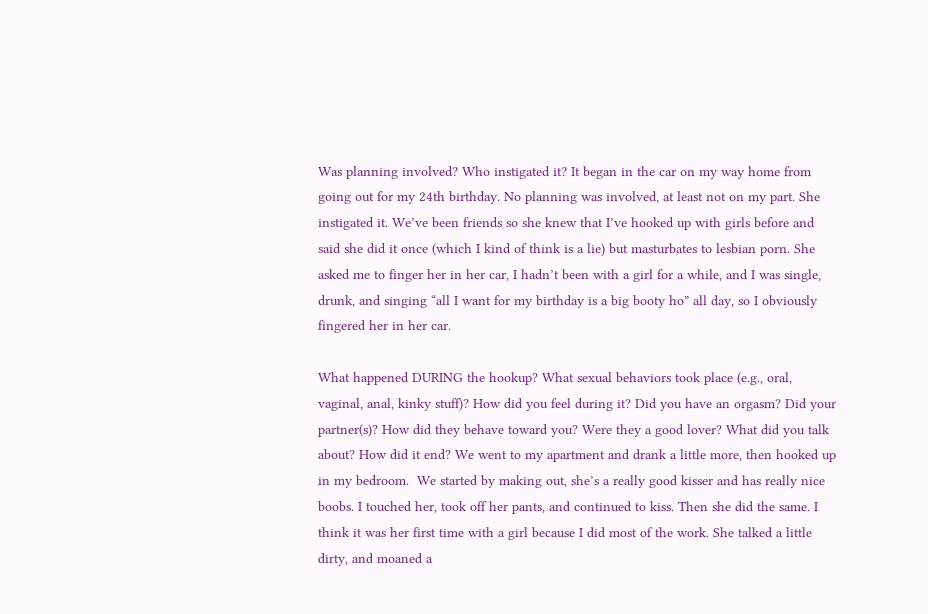Was planning involved? Who instigated it? It began in the car on my way home from going out for my 24th birthday. No planning was involved, at least not on my part. She instigated it. We’ve been friends so she knew that I’ve hooked up with girls before and said she did it once (which I kind of think is a lie) but masturbates to lesbian porn. She asked me to finger her in her car, I hadn’t been with a girl for a while, and I was single, drunk, and singing “all I want for my birthday is a big booty ho” all day, so I obviously fingered her in her car.

What happened DURING the hookup? What sexual behaviors took place (e.g., oral, vaginal, anal, kinky stuff)? How did you feel during it? Did you have an orgasm? Did your partner(s)? How did they behave toward you? Were they a good lover? What did you talk about? How did it end? We went to my apartment and drank a little more, then hooked up in my bedroom.  We started by making out, she’s a really good kisser and has really nice boobs. I touched her, took off her pants, and continued to kiss. Then she did the same. I think it was her first time with a girl because I did most of the work. She talked a little dirty, and moaned a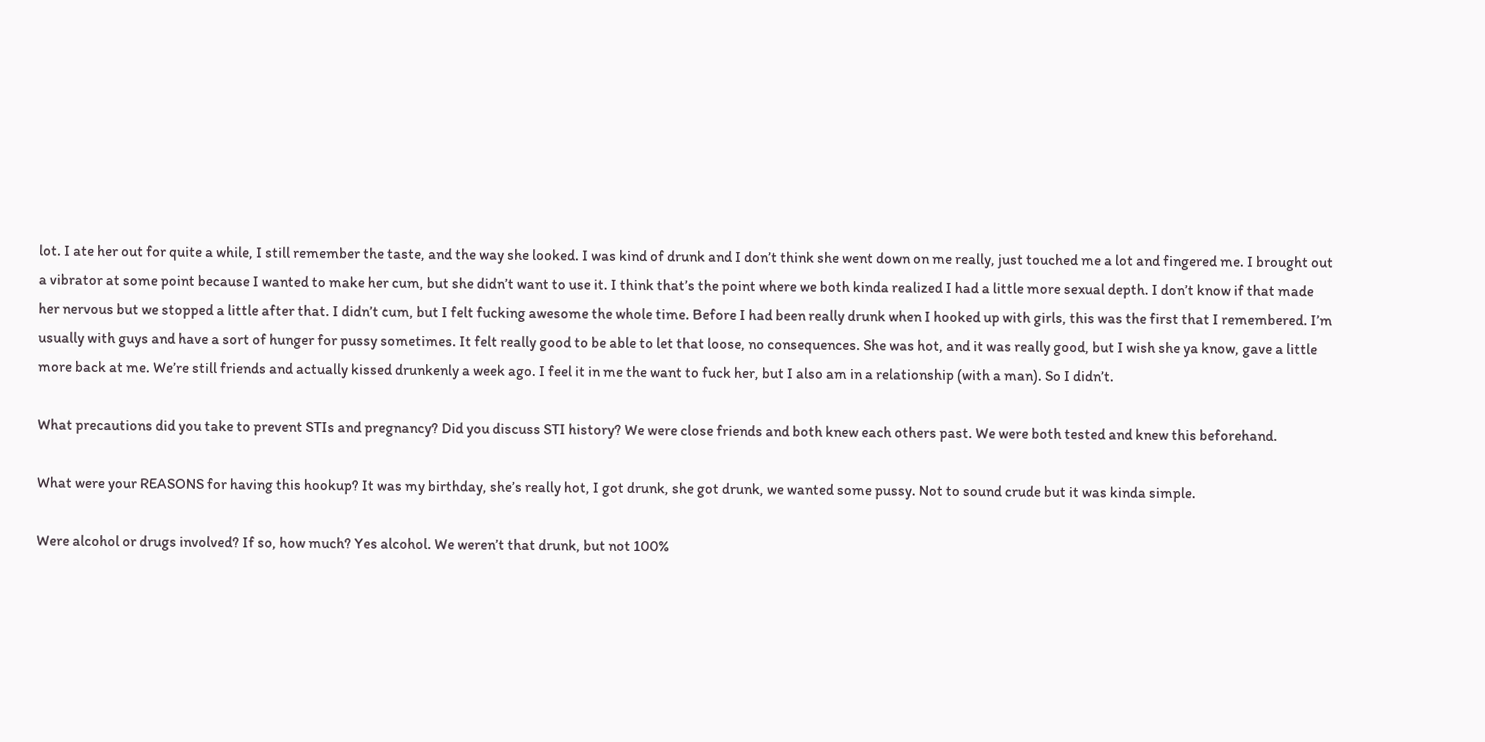lot. I ate her out for quite a while, I still remember the taste, and the way she looked. I was kind of drunk and I don’t think she went down on me really, just touched me a lot and fingered me. I brought out a vibrator at some point because I wanted to make her cum, but she didn’t want to use it. I think that’s the point where we both kinda realized I had a little more sexual depth. I don’t know if that made her nervous but we stopped a little after that. I didn’t cum, but I felt fucking awesome the whole time. Before I had been really drunk when I hooked up with girls, this was the first that I remembered. I’m usually with guys and have a sort of hunger for pussy sometimes. It felt really good to be able to let that loose, no consequences. She was hot, and it was really good, but I wish she ya know, gave a little more back at me. We’re still friends and actually kissed drunkenly a week ago. I feel it in me the want to fuck her, but I also am in a relationship (with a man). So I didn’t.

What precautions did you take to prevent STIs and pregnancy? Did you discuss STI history? We were close friends and both knew each others past. We were both tested and knew this beforehand.

What were your REASONS for having this hookup? It was my birthday, she’s really hot, I got drunk, she got drunk, we wanted some pussy. Not to sound crude but it was kinda simple.

Were alcohol or drugs involved? If so, how much? Yes alcohol. We weren’t that drunk, but not 100%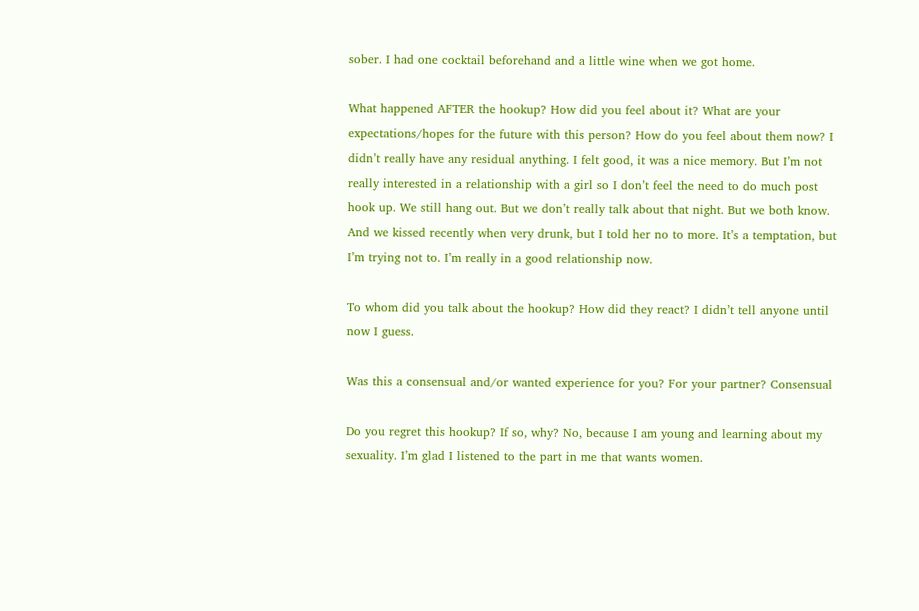sober. I had one cocktail beforehand and a little wine when we got home.

What happened AFTER the hookup? How did you feel about it? What are your expectations/hopes for the future with this person? How do you feel about them now? I didn’t really have any residual anything. I felt good, it was a nice memory. But I’m not really interested in a relationship with a girl so I don’t feel the need to do much post hook up. We still hang out. But we don’t really talk about that night. But we both know. And we kissed recently when very drunk, but I told her no to more. It’s a temptation, but I’m trying not to. I’m really in a good relationship now.

To whom did you talk about the hookup? How did they react? I didn’t tell anyone until now I guess.

Was this a consensual and/or wanted experience for you? For your partner? Consensual

Do you regret this hookup? If so, why? No, because I am young and learning about my sexuality. I’m glad I listened to the part in me that wants women.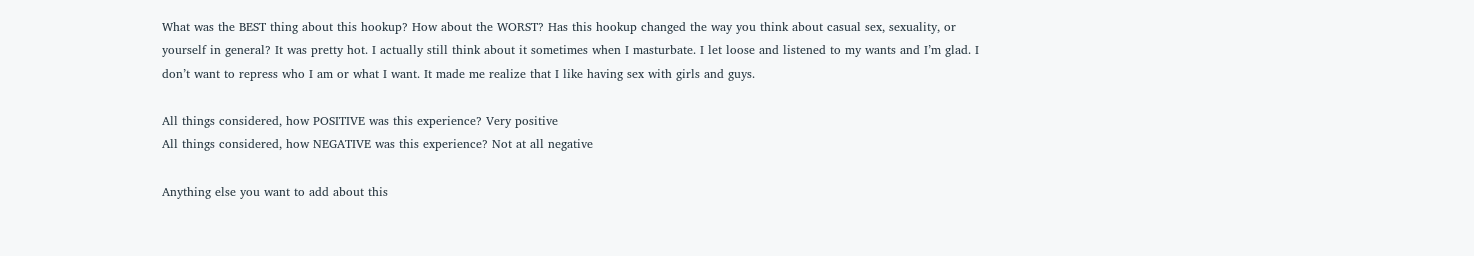What was the BEST thing about this hookup? How about the WORST? Has this hookup changed the way you think about casual sex, sexuality, or yourself in general? It was pretty hot. I actually still think about it sometimes when I masturbate. I let loose and listened to my wants and I’m glad. I don’t want to repress who I am or what I want. It made me realize that I like having sex with girls and guys.

All things considered, how POSITIVE was this experience? Very positive
All things considered, how NEGATIVE was this experience? Not at all negative

Anything else you want to add about this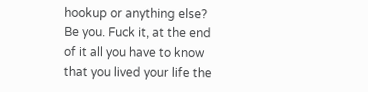hookup or anything else? Be you. Fuck it, at the end of it all you have to know that you lived your life the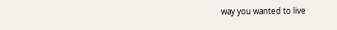way you wanted to live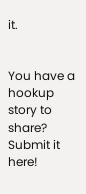it.


You have a hookup story to share? Submit it here!